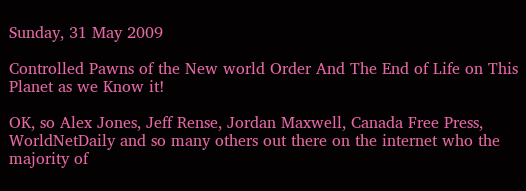Sunday, 31 May 2009

Controlled Pawns of the New world Order And The End of Life on This Planet as we Know it!

OK, so Alex Jones, Jeff Rense, Jordan Maxwell, Canada Free Press, WorldNetDaily and so many others out there on the internet who the majority of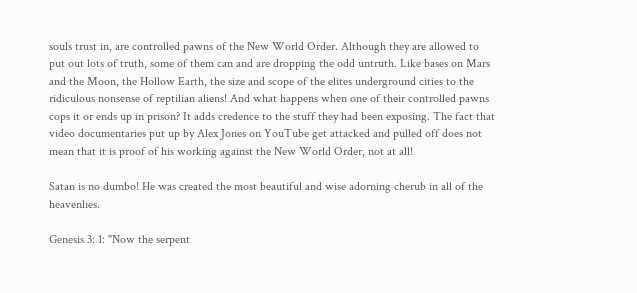souls trust in, are controlled pawns of the New World Order. Although they are allowed to put out lots of truth, some of them can and are dropping the odd untruth. Like bases on Mars and the Moon, the Hollow Earth, the size and scope of the elites underground cities to the ridiculous nonsense of reptilian aliens! And what happens when one of their controlled pawns cops it or ends up in prison? It adds credence to the stuff they had been exposing. The fact that video documentaries put up by Alex Jones on YouTube get attacked and pulled off does not mean that it is proof of his working against the New World Order, not at all!

Satan is no dumbo! He was created the most beautiful and wise adorning cherub in all of the heavenlies.

Genesis 3: 1: "Now the serpent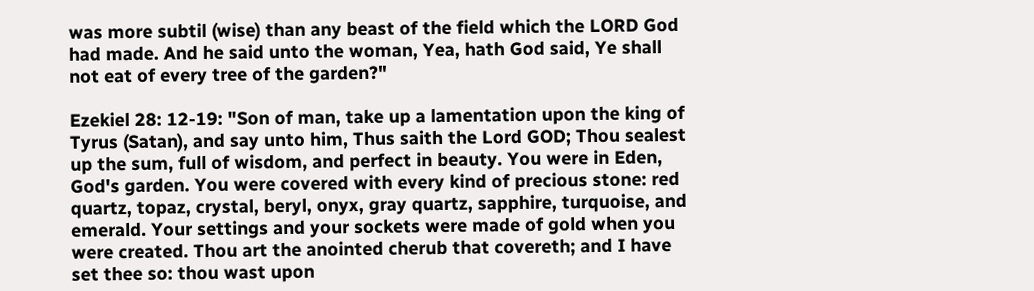was more subtil (wise) than any beast of the field which the LORD God had made. And he said unto the woman, Yea, hath God said, Ye shall not eat of every tree of the garden?"

Ezekiel 28: 12-19: "Son of man, take up a lamentation upon the king of Tyrus (Satan), and say unto him, Thus saith the Lord GOD; Thou sealest up the sum, full of wisdom, and perfect in beauty. You were in Eden, God's garden. You were covered with every kind of precious stone: red quartz, topaz, crystal, beryl, onyx, gray quartz, sapphire, turquoise, and emerald. Your settings and your sockets were made of gold when you were created. Thou art the anointed cherub that covereth; and I have set thee so: thou wast upon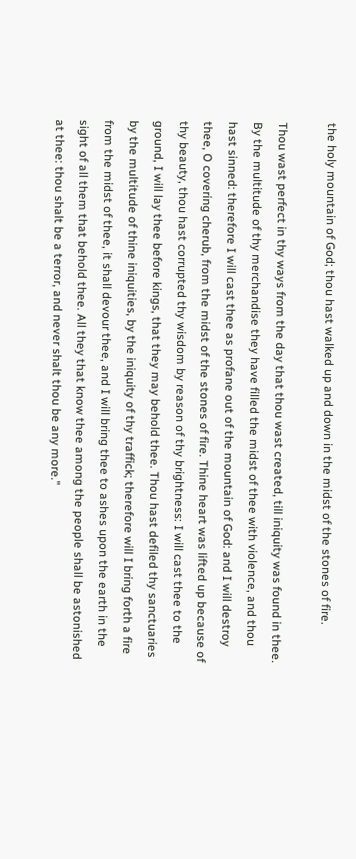the holy mountain of God; thou hast walked up and down in the midst of the stones of fire.

Thou wast perfect in thy ways from the day that thou wast created, till iniquity was found in thee. By the multitude of thy merchandise they have filled the midst of thee with violence, and thou hast sinned: therefore I will cast thee as profane out of the mountain of God: and I will destroy thee, O covering cherub, from the midst of the stones of fire. Thine heart was lifted up because of thy beauty, thou hast corrupted thy wisdom by reason of thy brightness: I will cast thee to the ground, I will lay thee before kings, that they may behold thee. Thou hast defiled thy sanctuaries by the multitude of thine iniquities, by the iniquity of thy traffick; therefore will I bring forth a fire from the midst of thee, it shall devour thee, and I will bring thee to ashes upon the earth in the sight of all them that behold thee. All they that know thee among the people shall be astonished at thee: thou shalt be a terror, and never shalt thou be any more."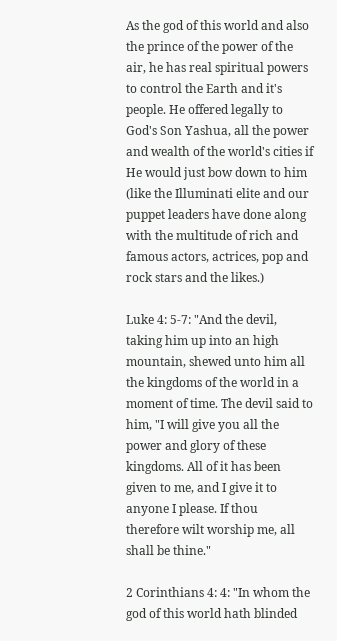As the god of this world and also the prince of the power of the air, he has real spiritual powers to control the Earth and it's people. He offered legally to God's Son Yashua, all the power and wealth of the world's cities if He would just bow down to him (like the Illuminati elite and our puppet leaders have done along with the multitude of rich and famous actors, actrices, pop and rock stars and the likes.)

Luke 4: 5-7: "And the devil, taking him up into an high mountain, shewed unto him all the kingdoms of the world in a moment of time. The devil said to him, "I will give you all the power and glory of these kingdoms. All of it has been given to me, and I give it to anyone I please. If thou therefore wilt worship me, all shall be thine."

2 Corinthians 4: 4: "In whom the god of this world hath blinded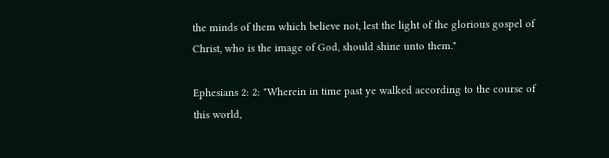the minds of them which believe not, lest the light of the glorious gospel of Christ, who is the image of God, should shine unto them."

Ephesians 2: 2: "Wherein in time past ye walked according to the course of this world,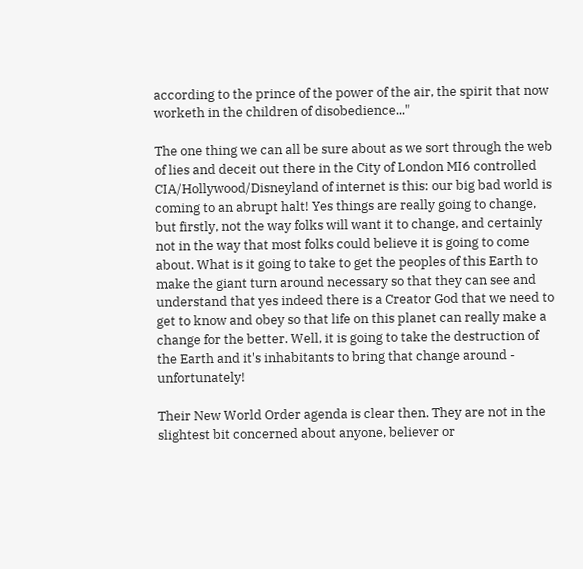according to the prince of the power of the air, the spirit that now worketh in the children of disobedience..."

The one thing we can all be sure about as we sort through the web of lies and deceit out there in the City of London MI6 controlled CIA/Hollywood/Disneyland of internet is this: our big bad world is coming to an abrupt halt! Yes things are really going to change, but firstly, not the way folks will want it to change, and certainly not in the way that most folks could believe it is going to come about. What is it going to take to get the peoples of this Earth to make the giant turn around necessary so that they can see and understand that yes indeed there is a Creator God that we need to get to know and obey so that life on this planet can really make a change for the better. Well, it is going to take the destruction of the Earth and it's inhabitants to bring that change around - unfortunately!

Their New World Order agenda is clear then. They are not in the slightest bit concerned about anyone, believer or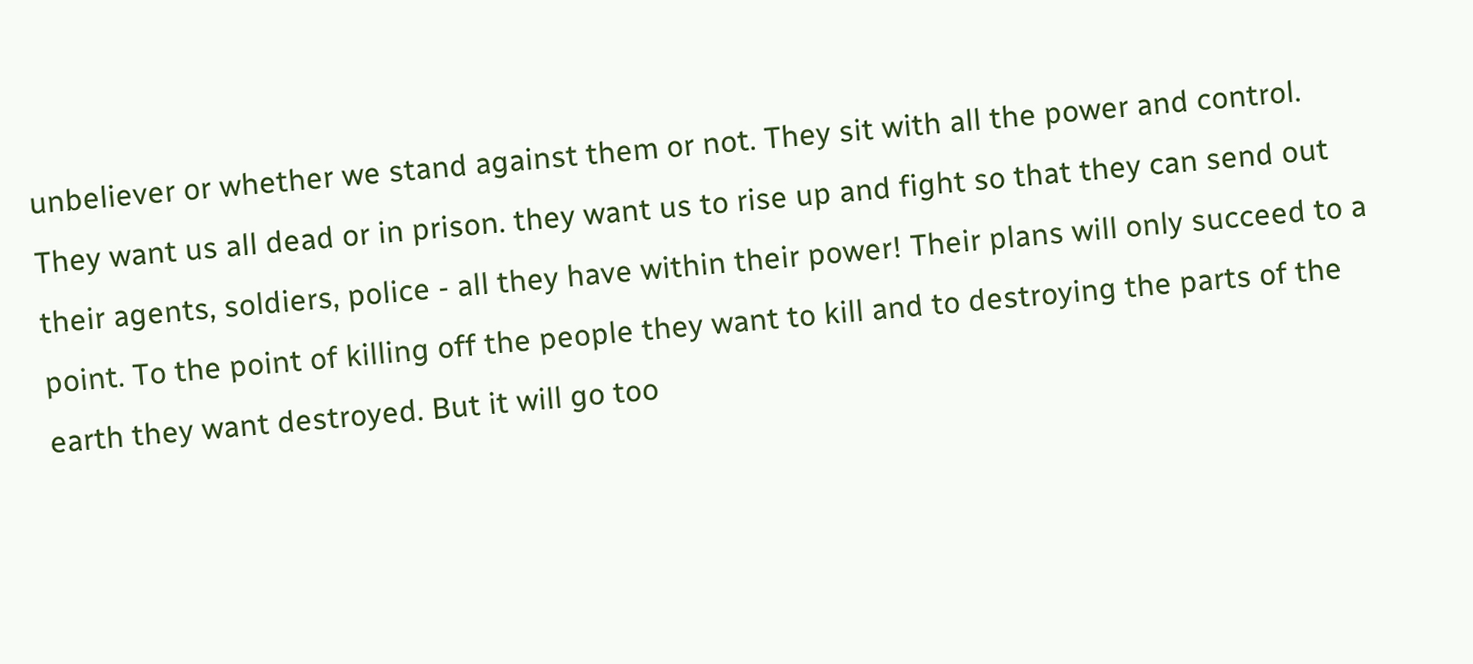unbeliever or whether we stand against them or not. They sit with all the power and control. They want us all dead or in prison. they want us to rise up and fight so that they can send out their agents, soldiers, police - all they have within their power! Their plans will only succeed to a point. To the point of killing off the people they want to kill and to destroying the parts of the earth they want destroyed. But it will go too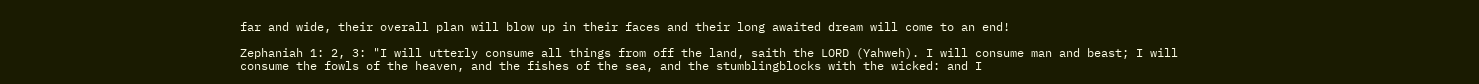far and wide, their overall plan will blow up in their faces and their long awaited dream will come to an end!

Zephaniah 1: 2, 3: "I will utterly consume all things from off the land, saith the LORD (Yahweh). I will consume man and beast; I will consume the fowls of the heaven, and the fishes of the sea, and the stumblingblocks with the wicked: and I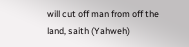will cut off man from off the land, saith (Yahweh)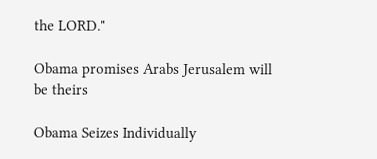the LORD."

Obama promises Arabs Jerusalem will be theirs

Obama Seizes Individually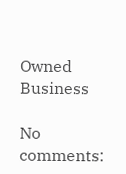Owned Business

No comments: